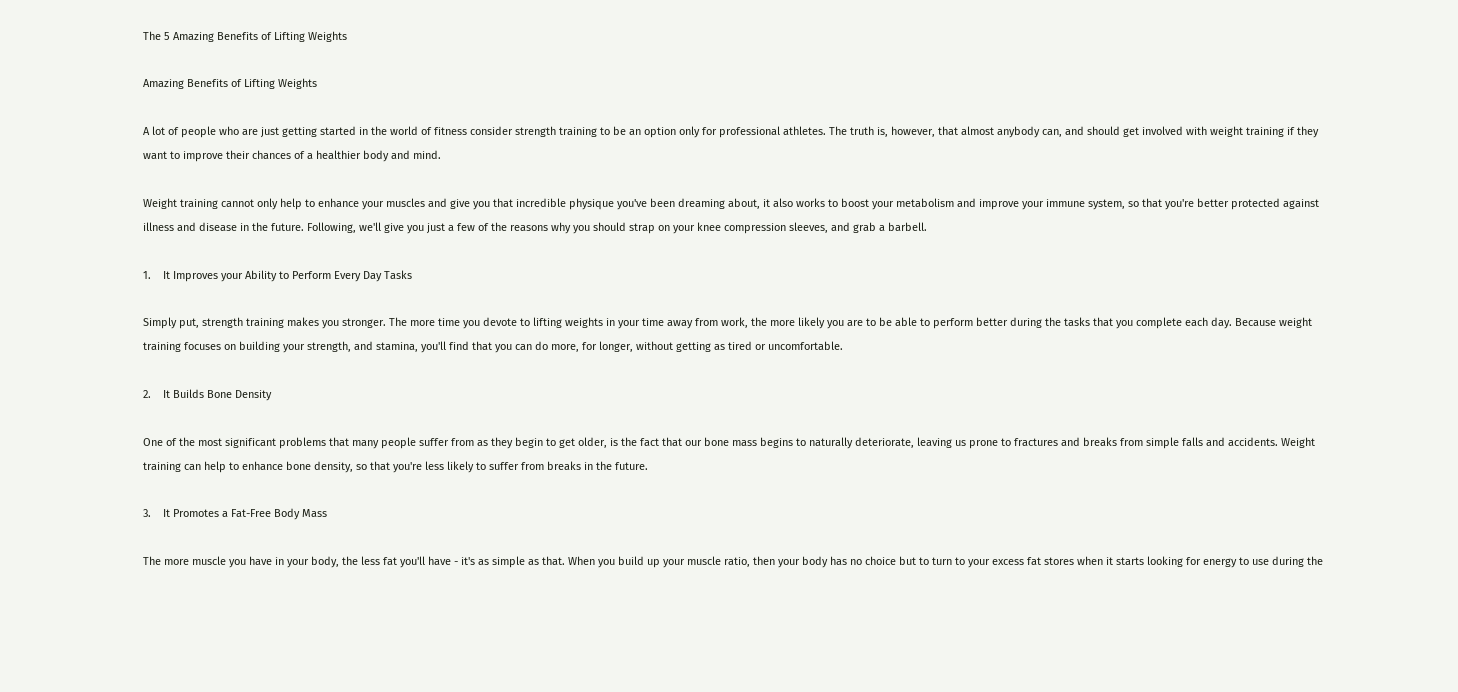The 5 Amazing Benefits of Lifting Weights

Amazing Benefits of Lifting Weights

A lot of people who are just getting started in the world of fitness consider strength training to be an option only for professional athletes. The truth is, however, that almost anybody can, and should get involved with weight training if they want to improve their chances of a healthier body and mind.

Weight training cannot only help to enhance your muscles and give you that incredible physique you've been dreaming about, it also works to boost your metabolism and improve your immune system, so that you're better protected against illness and disease in the future. Following, we'll give you just a few of the reasons why you should strap on your knee compression sleeves, and grab a barbell.

1.    It Improves your Ability to Perform Every Day Tasks

Simply put, strength training makes you stronger. The more time you devote to lifting weights in your time away from work, the more likely you are to be able to perform better during the tasks that you complete each day. Because weight training focuses on building your strength, and stamina, you'll find that you can do more, for longer, without getting as tired or uncomfortable.

2.    It Builds Bone Density

One of the most significant problems that many people suffer from as they begin to get older, is the fact that our bone mass begins to naturally deteriorate, leaving us prone to fractures and breaks from simple falls and accidents. Weight training can help to enhance bone density, so that you're less likely to suffer from breaks in the future.

3.    It Promotes a Fat-Free Body Mass

The more muscle you have in your body, the less fat you'll have - it's as simple as that. When you build up your muscle ratio, then your body has no choice but to turn to your excess fat stores when it starts looking for energy to use during the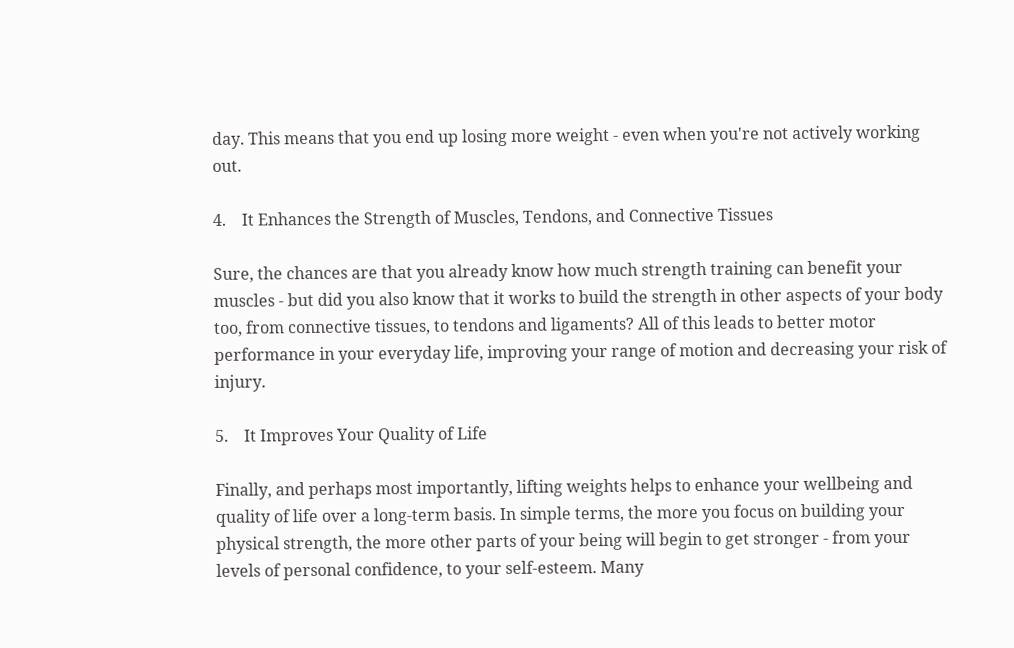day. This means that you end up losing more weight - even when you're not actively working out.

4.    It Enhances the Strength of Muscles, Tendons, and Connective Tissues

Sure, the chances are that you already know how much strength training can benefit your muscles - but did you also know that it works to build the strength in other aspects of your body too, from connective tissues, to tendons and ligaments? All of this leads to better motor performance in your everyday life, improving your range of motion and decreasing your risk of injury.

5.    It Improves Your Quality of Life

Finally, and perhaps most importantly, lifting weights helps to enhance your wellbeing and quality of life over a long-term basis. In simple terms, the more you focus on building your physical strength, the more other parts of your being will begin to get stronger - from your levels of personal confidence, to your self-esteem. Many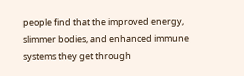people find that the improved energy, slimmer bodies, and enhanced immune systems they get through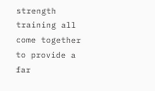strength training all come together to provide a far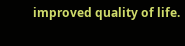improved quality of life.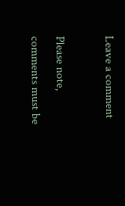Leave a comment

Please note, comments must be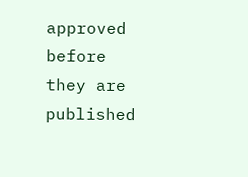approved before they are published